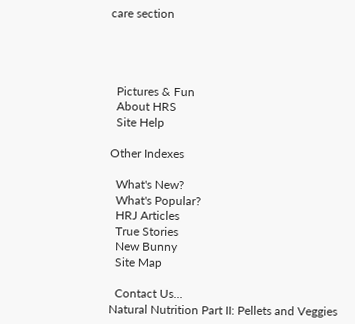care section




  Pictures & Fun
  About HRS
  Site Help

Other Indexes

  What's New?
  What's Popular?
  HRJ Articles
  True Stories
  New Bunny
  Site Map

  Contact Us...
Natural Nutrition Part II: Pellets and Veggies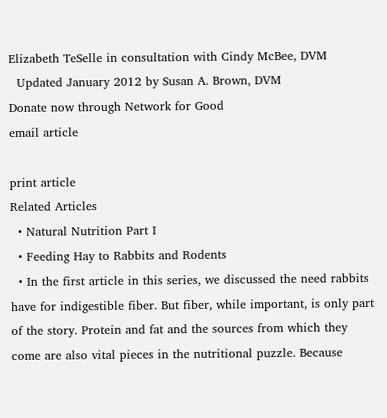Elizabeth TeSelle in consultation with Cindy McBee, DVM
  Updated January 2012 by Susan A. Brown, DVM
Donate now through Network for Good
email article

print article
Related Articles
  • Natural Nutrition Part I
  • Feeding Hay to Rabbits and Rodents
  • In the first article in this series, we discussed the need rabbits have for indigestible fiber. But fiber, while important, is only part of the story. Protein and fat and the sources from which they come are also vital pieces in the nutritional puzzle. Because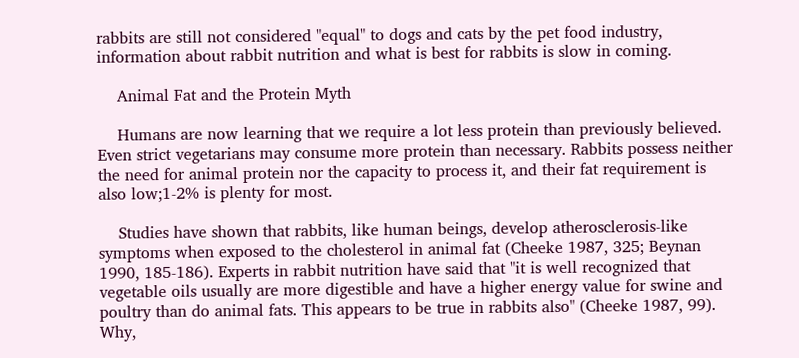rabbits are still not considered "equal" to dogs and cats by the pet food industry, information about rabbit nutrition and what is best for rabbits is slow in coming.

    Animal Fat and the Protein Myth

    Humans are now learning that we require a lot less protein than previously believed. Even strict vegetarians may consume more protein than necessary. Rabbits possess neither the need for animal protein nor the capacity to process it, and their fat requirement is also low;1-2% is plenty for most.

    Studies have shown that rabbits, like human beings, develop atherosclerosis-like symptoms when exposed to the cholesterol in animal fat (Cheeke 1987, 325; Beynan 1990, 185-186). Experts in rabbit nutrition have said that "it is well recognized that vegetable oils usually are more digestible and have a higher energy value for swine and poultry than do animal fats. This appears to be true in rabbits also" (Cheeke 1987, 99). Why,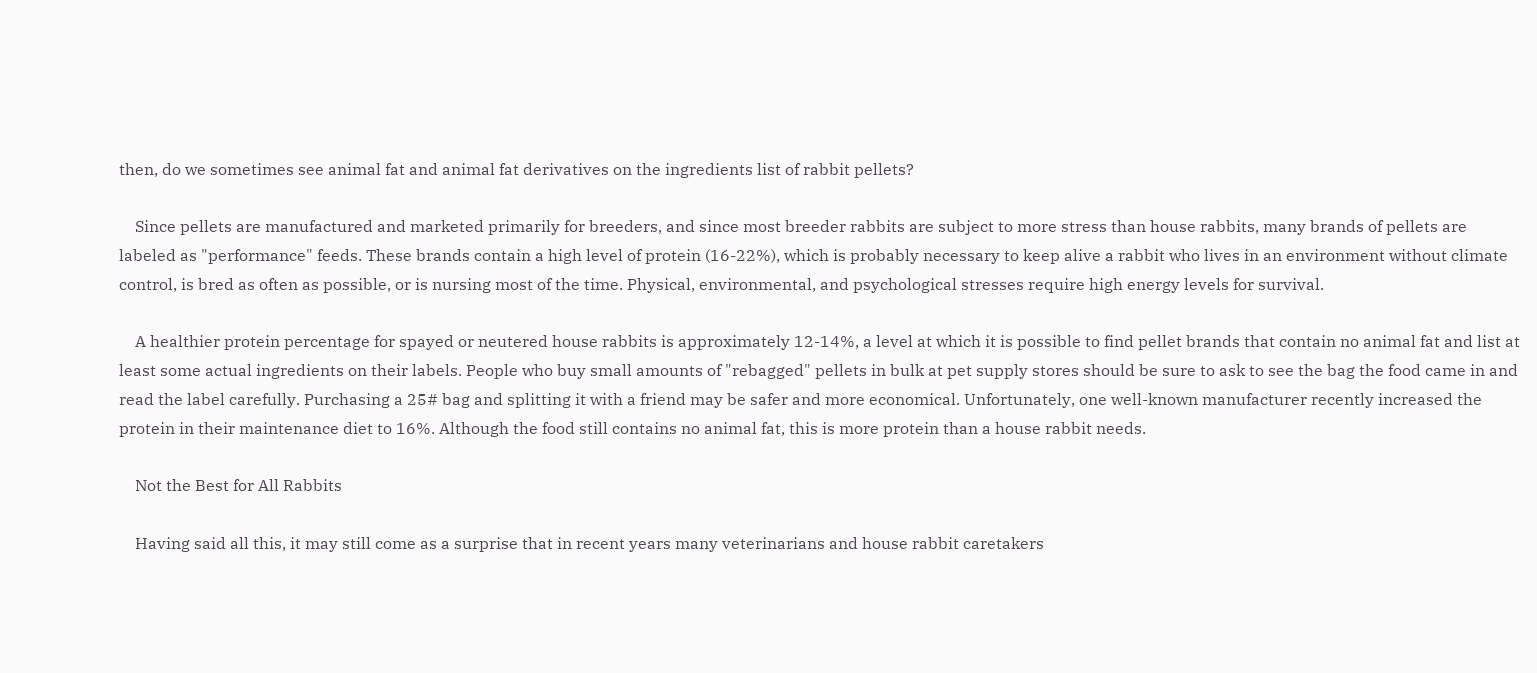then, do we sometimes see animal fat and animal fat derivatives on the ingredients list of rabbit pellets?

    Since pellets are manufactured and marketed primarily for breeders, and since most breeder rabbits are subject to more stress than house rabbits, many brands of pellets are labeled as "performance" feeds. These brands contain a high level of protein (16-22%), which is probably necessary to keep alive a rabbit who lives in an environment without climate control, is bred as often as possible, or is nursing most of the time. Physical, environmental, and psychological stresses require high energy levels for survival.

    A healthier protein percentage for spayed or neutered house rabbits is approximately 12-14%, a level at which it is possible to find pellet brands that contain no animal fat and list at least some actual ingredients on their labels. People who buy small amounts of "rebagged" pellets in bulk at pet supply stores should be sure to ask to see the bag the food came in and read the label carefully. Purchasing a 25# bag and splitting it with a friend may be safer and more economical. Unfortunately, one well-known manufacturer recently increased the protein in their maintenance diet to 16%. Although the food still contains no animal fat, this is more protein than a house rabbit needs.

    Not the Best for All Rabbits

    Having said all this, it may still come as a surprise that in recent years many veterinarians and house rabbit caretakers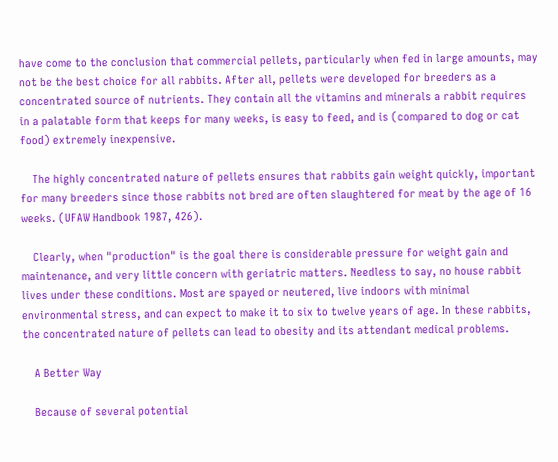have come to the conclusion that commercial pellets, particularly when fed in large amounts, may not be the best choice for all rabbits. After all, pellets were developed for breeders as a concentrated source of nutrients. They contain all the vitamins and minerals a rabbit requires in a palatable form that keeps for many weeks, is easy to feed, and is (compared to dog or cat food) extremely inexpensive.

    The highly concentrated nature of pellets ensures that rabbits gain weight quickly, important for many breeders since those rabbits not bred are often slaughtered for meat by the age of 16 weeks. (UFAW Handbook 1987, 426).

    Clearly, when "production" is the goal there is considerable pressure for weight gain and maintenance, and very little concern with geriatric matters. Needless to say, no house rabbit lives under these conditions. Most are spayed or neutered, live indoors with minimal environmental stress, and can expect to make it to six to twelve years of age. In these rabbits, the concentrated nature of pellets can lead to obesity and its attendant medical problems.

    A Better Way

    Because of several potential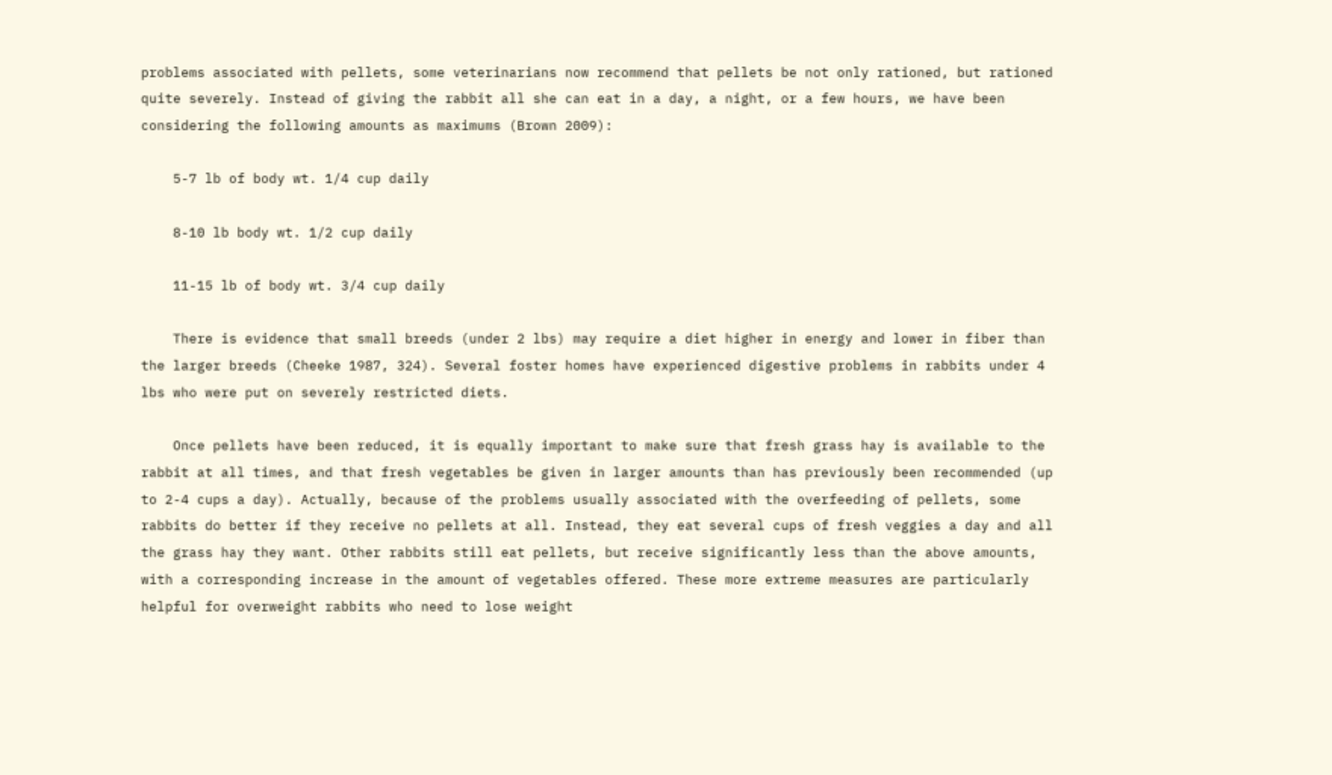problems associated with pellets, some veterinarians now recommend that pellets be not only rationed, but rationed quite severely. Instead of giving the rabbit all she can eat in a day, a night, or a few hours, we have been considering the following amounts as maximums (Brown 2009):

    5-7 lb of body wt. 1/4 cup daily

    8-10 lb body wt. 1/2 cup daily

    11-15 lb of body wt. 3/4 cup daily

    There is evidence that small breeds (under 2 lbs) may require a diet higher in energy and lower in fiber than the larger breeds (Cheeke 1987, 324). Several foster homes have experienced digestive problems in rabbits under 4 lbs who were put on severely restricted diets.

    Once pellets have been reduced, it is equally important to make sure that fresh grass hay is available to the rabbit at all times, and that fresh vegetables be given in larger amounts than has previously been recommended (up to 2-4 cups a day). Actually, because of the problems usually associated with the overfeeding of pellets, some rabbits do better if they receive no pellets at all. Instead, they eat several cups of fresh veggies a day and all the grass hay they want. Other rabbits still eat pellets, but receive significantly less than the above amounts, with a corresponding increase in the amount of vegetables offered. These more extreme measures are particularly helpful for overweight rabbits who need to lose weight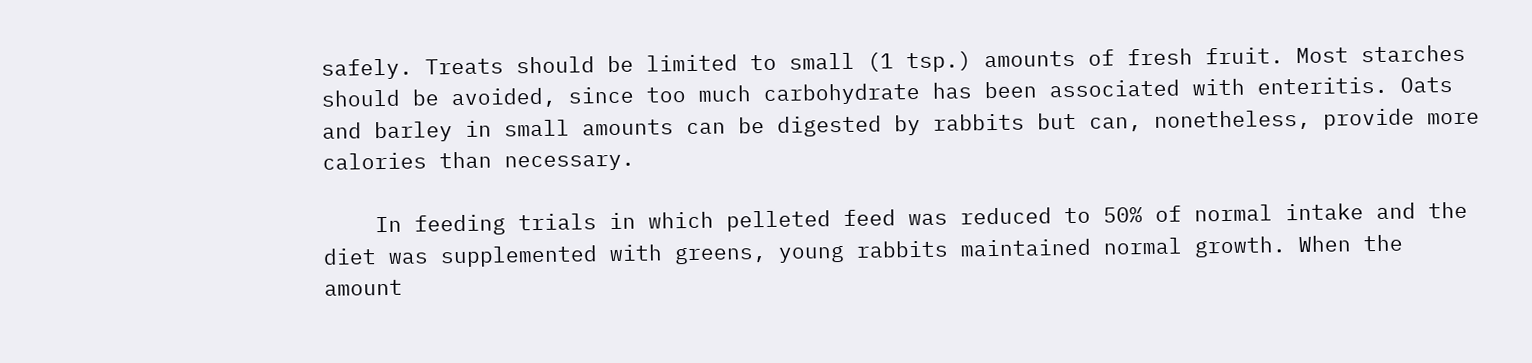safely. Treats should be limited to small (1 tsp.) amounts of fresh fruit. Most starches should be avoided, since too much carbohydrate has been associated with enteritis. Oats and barley in small amounts can be digested by rabbits but can, nonetheless, provide more calories than necessary.

    In feeding trials in which pelleted feed was reduced to 50% of normal intake and the diet was supplemented with greens, young rabbits maintained normal growth. When the amount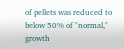of pellets was reduced to below 50% of "normal," growth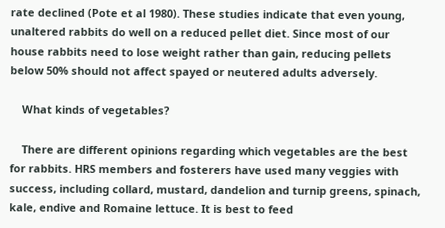rate declined (Pote et al 1980). These studies indicate that even young, unaltered rabbits do well on a reduced pellet diet. Since most of our house rabbits need to lose weight rather than gain, reducing pellets below 50% should not affect spayed or neutered adults adversely.

    What kinds of vegetables?

    There are different opinions regarding which vegetables are the best for rabbits. HRS members and fosterers have used many veggies with success, including collard, mustard, dandelion and turnip greens, spinach, kale, endive and Romaine lettuce. It is best to feed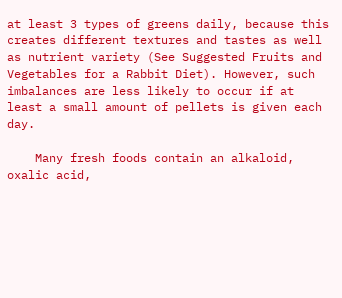at least 3 types of greens daily, because this creates different textures and tastes as well as nutrient variety (See Suggested Fruits and Vegetables for a Rabbit Diet). However, such imbalances are less likely to occur if at least a small amount of pellets is given each day.

    Many fresh foods contain an alkaloid, oxalic acid,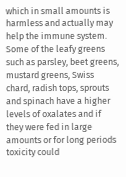which in small amounts is harmless and actually may help the immune system. Some of the leafy greens such as parsley, beet greens, mustard greens, Swiss chard, radish tops, sprouts and spinach have a higher levels of oxalates and if they were fed in large amounts or for long periods toxicity could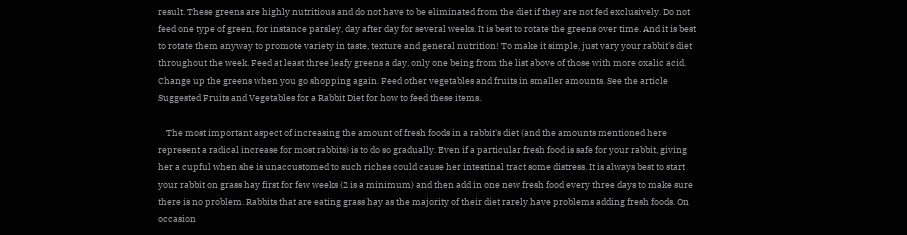result. These greens are highly nutritious and do not have to be eliminated from the diet if they are not fed exclusively. Do not feed one type of green, for instance parsley, day after day for several weeks. It is best to rotate the greens over time. And it is best to rotate them anyway to promote variety in taste, texture and general nutrition! To make it simple, just vary your rabbit's diet throughout the week. Feed at least three leafy greens a day, only one being from the list above of those with more oxalic acid. Change up the greens when you go shopping again. Feed other vegetables and fruits in smaller amounts. See the article Suggested Fruits and Vegetables for a Rabbit Diet for how to feed these items.

    The most important aspect of increasing the amount of fresh foods in a rabbit's diet (and the amounts mentioned here represent a radical increase for most rabbits) is to do so gradually. Even if a particular fresh food is safe for your rabbit, giving her a cupful when she is unaccustomed to such riches could cause her intestinal tract some distress. It is always best to start your rabbit on grass hay first for few weeks (2 is a minimum) and then add in one new fresh food every three days to make sure there is no problem. Rabbits that are eating grass hay as the majority of their diet rarely have problems adding fresh foods. On occasion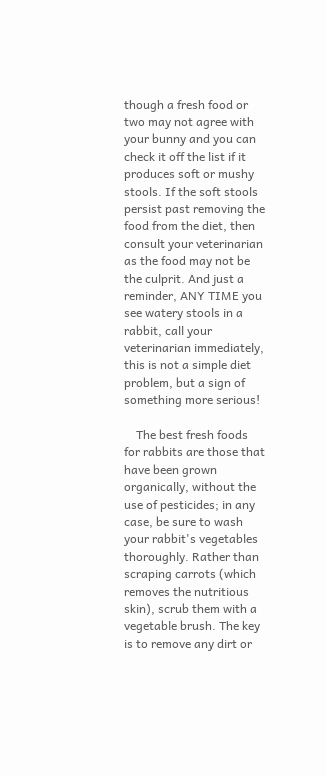though a fresh food or two may not agree with your bunny and you can check it off the list if it produces soft or mushy stools. If the soft stools persist past removing the food from the diet, then consult your veterinarian as the food may not be the culprit. And just a reminder, ANY TIME you see watery stools in a rabbit, call your veterinarian immediately, this is not a simple diet problem, but a sign of something more serious!

    The best fresh foods for rabbits are those that have been grown organically, without the use of pesticides; in any case, be sure to wash your rabbit's vegetables thoroughly. Rather than scraping carrots (which removes the nutritious skin), scrub them with a vegetable brush. The key is to remove any dirt or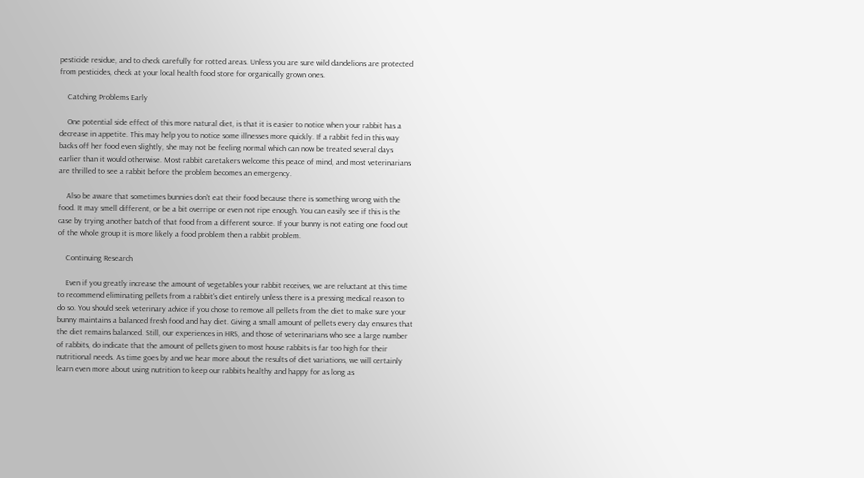pesticide residue, and to check carefully for rotted areas. Unless you are sure wild dandelions are protected from pesticides, check at your local health food store for organically grown ones.

    Catching Problems Early

    One potential side effect of this more natural diet, is that it is easier to notice when your rabbit has a decrease in appetite. This may help you to notice some illnesses more quickly. If a rabbit fed in this way backs off her food even slightly, she may not be feeling normal which can now be treated several days earlier than it would otherwise. Most rabbit caretakers welcome this peace of mind, and most veterinarians are thrilled to see a rabbit before the problem becomes an emergency.

    Also be aware that sometimes bunnies don't eat their food because there is something wrong with the food. It may smell different, or be a bit overripe or even not ripe enough. You can easily see if this is the case by trying another batch of that food from a different source. If your bunny is not eating one food out of the whole group it is more likely a food problem then a rabbit problem.

    Continuing Research

    Even if you greatly increase the amount of vegetables your rabbit receives, we are reluctant at this time to recommend eliminating pellets from a rabbit's diet entirely unless there is a pressing medical reason to do so. You should seek veterinary advice if you chose to remove all pellets from the diet to make sure your bunny maintains a balanced fresh food and hay diet. Giving a small amount of pellets every day ensures that the diet remains balanced. Still, our experiences in HRS, and those of veterinarians who see a large number of rabbits, do indicate that the amount of pellets given to most house rabbits is far too high for their nutritional needs. As time goes by and we hear more about the results of diet variations, we will certainly learn even more about using nutrition to keep our rabbits healthy and happy for as long as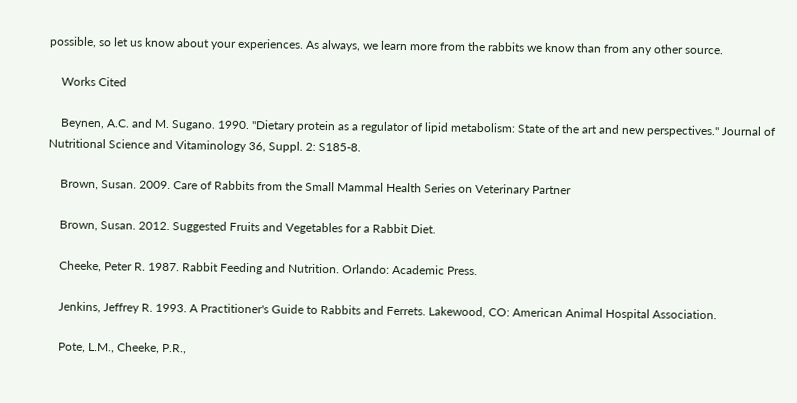possible, so let us know about your experiences. As always, we learn more from the rabbits we know than from any other source.

    Works Cited

    Beynen, A.C. and M. Sugano. 1990. "Dietary protein as a regulator of lipid metabolism: State of the art and new perspectives." Journal of Nutritional Science and Vitaminology 36, Suppl. 2: S185-8.

    Brown, Susan. 2009. Care of Rabbits from the Small Mammal Health Series on Veterinary Partner

    Brown, Susan. 2012. Suggested Fruits and Vegetables for a Rabbit Diet.

    Cheeke, Peter R. 1987. Rabbit Feeding and Nutrition. Orlando: Academic Press.

    Jenkins, Jeffrey R. 1993. A Practitioner's Guide to Rabbits and Ferrets. Lakewood, CO: American Animal Hospital Association.

    Pote, L.M., Cheeke, P.R.,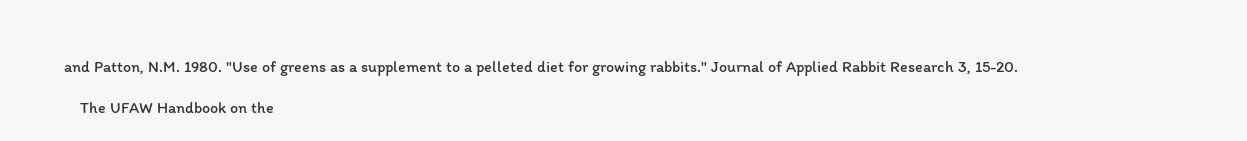and Patton, N.M. 1980. "Use of greens as a supplement to a pelleted diet for growing rabbits." Journal of Applied Rabbit Research 3, 15-20.

    The UFAW Handbook on the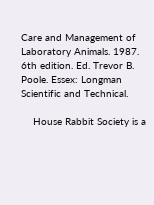Care and Management of Laboratory Animals. 1987. 6th edition. Ed. Trevor B. Poole. Essex: Longman Scientific and Technical.

    House Rabbit Society is a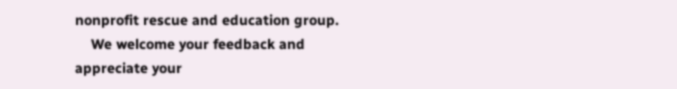nonprofit rescue and education group.
    We welcome your feedback and appreciate your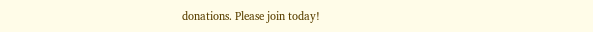donations. Please join today!